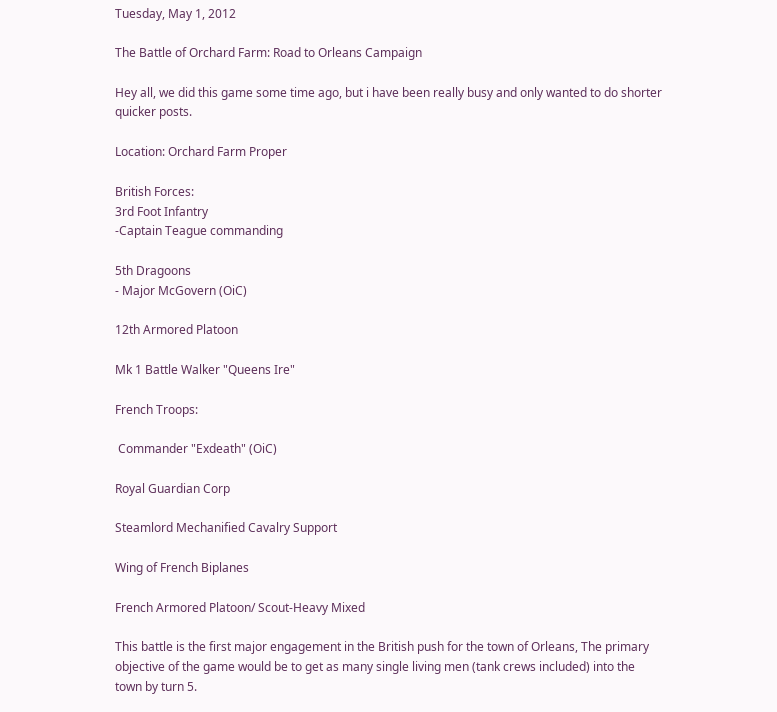Tuesday, May 1, 2012

The Battle of Orchard Farm: Road to Orleans Campaign

Hey all, we did this game some time ago, but i have been really busy and only wanted to do shorter quicker posts.

Location: Orchard Farm Proper

British Forces:
3rd Foot Infantry
-Captain Teague commanding

5th Dragoons
- Major McGovern (OiC)

12th Armored Platoon

Mk 1 Battle Walker "Queens Ire"

French Troops:

 Commander "Exdeath" (OiC)

Royal Guardian Corp

Steamlord Mechanified Cavalry Support

Wing of French Biplanes

French Armored Platoon/ Scout-Heavy Mixed

This battle is the first major engagement in the British push for the town of Orleans, The primary objective of the game would be to get as many single living men (tank crews included) into the town by turn 5.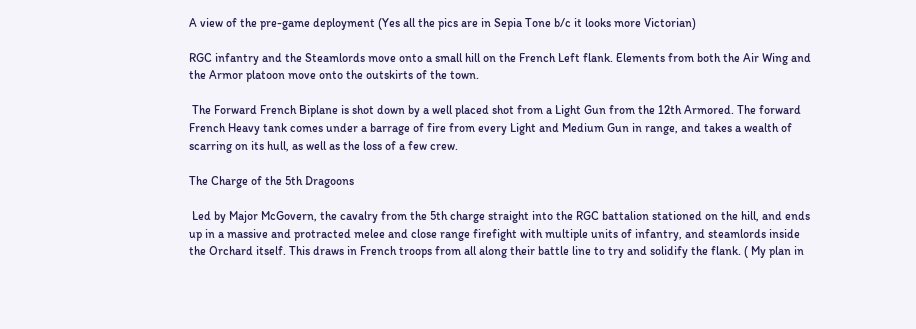A view of the pre-game deployment (Yes all the pics are in Sepia Tone b/c it looks more Victorian)

RGC infantry and the Steamlords move onto a small hill on the French Left flank. Elements from both the Air Wing and the Armor platoon move onto the outskirts of the town.

 The Forward French Biplane is shot down by a well placed shot from a Light Gun from the 12th Armored. The forward French Heavy tank comes under a barrage of fire from every Light and Medium Gun in range, and takes a wealth of scarring on its hull, as well as the loss of a few crew.

The Charge of the 5th Dragoons

 Led by Major McGovern, the cavalry from the 5th charge straight into the RGC battalion stationed on the hill, and ends up in a massive and protracted melee and close range firefight with multiple units of infantry, and steamlords inside the Orchard itself. This draws in French troops from all along their battle line to try and solidify the flank. ( My plan in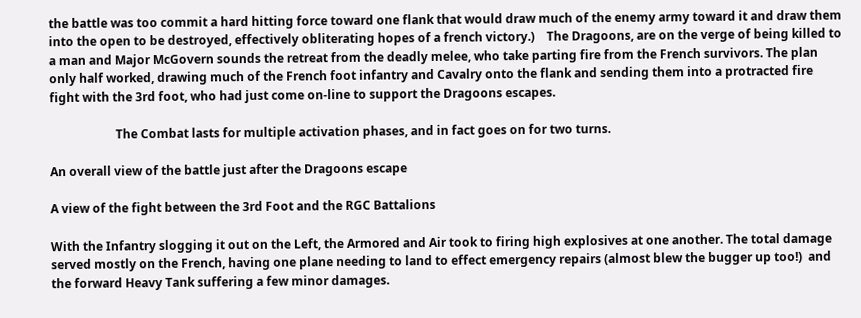the battle was too commit a hard hitting force toward one flank that would draw much of the enemy army toward it and draw them into the open to be destroyed, effectively obliterating hopes of a french victory.)    The Dragoons, are on the verge of being killed to a man and Major McGovern sounds the retreat from the deadly melee, who take parting fire from the French survivors. The plan only half worked, drawing much of the French foot infantry and Cavalry onto the flank and sending them into a protracted fire fight with the 3rd foot, who had just come on-line to support the Dragoons escapes.

                      The Combat lasts for multiple activation phases, and in fact goes on for two turns.

An overall view of the battle just after the Dragoons escape

A view of the fight between the 3rd Foot and the RGC Battalions

With the Infantry slogging it out on the Left, the Armored and Air took to firing high explosives at one another. The total damage served mostly on the French, having one plane needing to land to effect emergency repairs (almost blew the bugger up too!)  and the forward Heavy Tank suffering a few minor damages.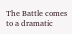The Battle comes to a dramatic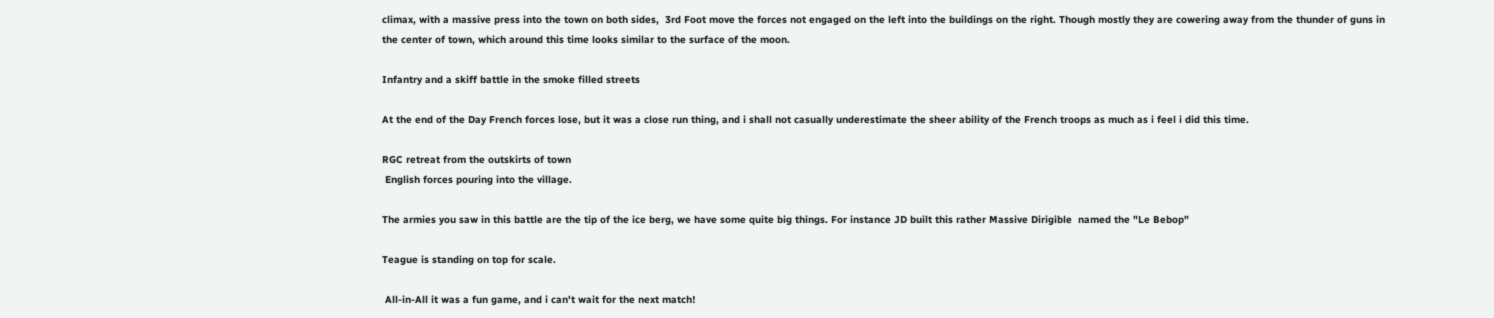climax, with a massive press into the town on both sides,  3rd Foot move the forces not engaged on the left into the buildings on the right. Though mostly they are cowering away from the thunder of guns in the center of town, which around this time looks similar to the surface of the moon.

Infantry and a skiff battle in the smoke filled streets

At the end of the Day French forces lose, but it was a close run thing, and i shall not casually underestimate the sheer ability of the French troops as much as i feel i did this time.

RGC retreat from the outskirts of town
 English forces pouring into the village.

The armies you saw in this battle are the tip of the ice berg, we have some quite big things. For instance JD built this rather Massive Dirigible  named the "Le Bebop"

Teague is standing on top for scale.

 All-in-All it was a fun game, and i can't wait for the next match!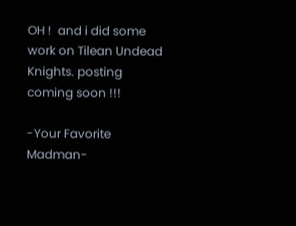OH !  and i did some work on Tilean Undead Knights. posting coming soon !!!

-Your Favorite Madman-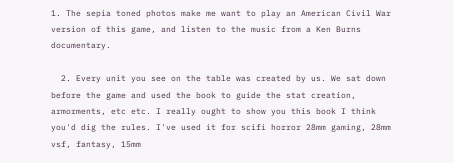1. The sepia toned photos make me want to play an American Civil War version of this game, and listen to the music from a Ken Burns documentary.

  2. Every unit you see on the table was created by us. We sat down before the game and used the book to guide the stat creation, armorments, etc etc. I really ought to show you this book I think you'd dig the rules. I've used it for scifi horror 28mm gaming, 28mm vsf, fantasy, 15mm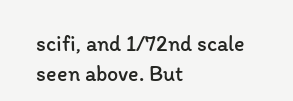scifi, and 1/72nd scale seen above. But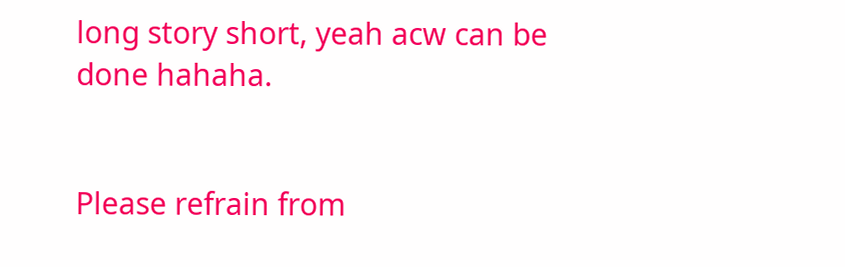long story short, yeah acw can be done hahaha.


Please refrain from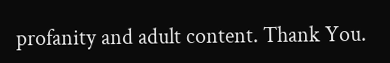profanity and adult content. Thank You.